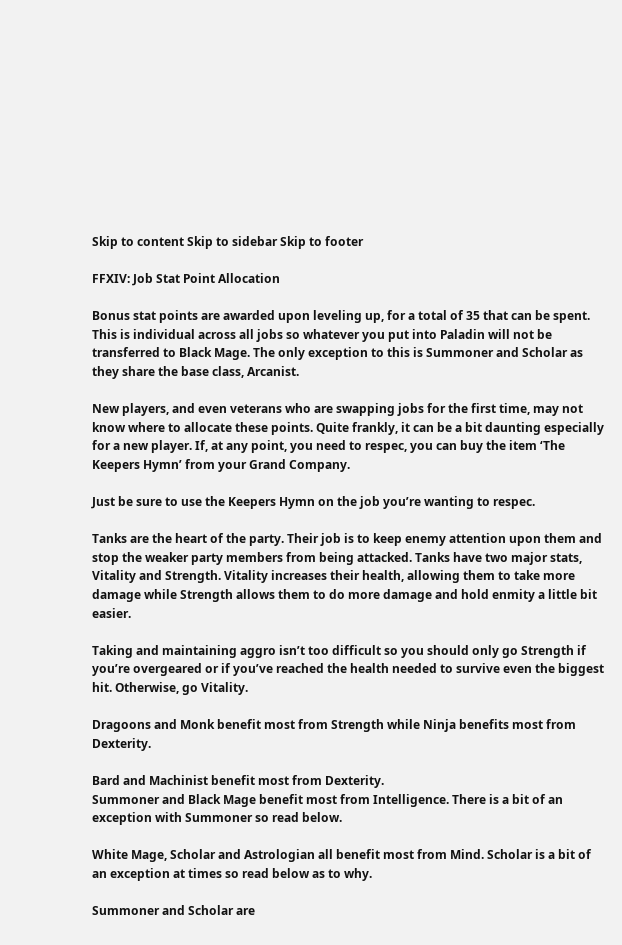Skip to content Skip to sidebar Skip to footer

FFXIV: Job Stat Point Allocation

Bonus stat points are awarded upon leveling up, for a total of 35 that can be spent. This is individual across all jobs so whatever you put into Paladin will not be transferred to Black Mage. The only exception to this is Summoner and Scholar as they share the base class, Arcanist.

New players, and even veterans who are swapping jobs for the first time, may not know where to allocate these points. Quite frankly, it can be a bit daunting especially for a new player. If, at any point, you need to respec, you can buy the item ‘The Keepers Hymn’ from your Grand Company.

Just be sure to use the Keepers Hymn on the job you’re wanting to respec.

Tanks are the heart of the party. Their job is to keep enemy attention upon them and stop the weaker party members from being attacked. Tanks have two major stats, Vitality and Strength. Vitality increases their health, allowing them to take more damage while Strength allows them to do more damage and hold enmity a little bit easier.

Taking and maintaining aggro isn’t too difficult so you should only go Strength if you’re overgeared or if you’ve reached the health needed to survive even the biggest hit. Otherwise, go Vitality.

Dragoons and Monk benefit most from Strength while Ninja benefits most from Dexterity.

Bard and Machinist benefit most from Dexterity.
Summoner and Black Mage benefit most from Intelligence. There is a bit of an exception with Summoner so read below.

White Mage, Scholar and Astrologian all benefit most from Mind. Scholar is a bit of an exception at times so read below as to why.

Summoner and Scholar are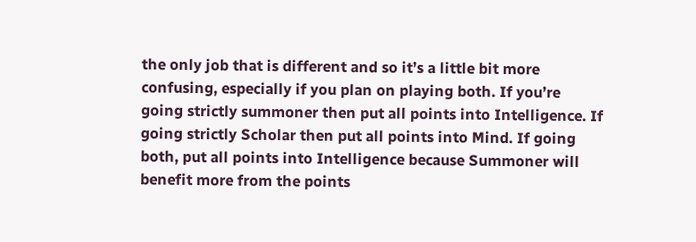the only job that is different and so it’s a little bit more confusing, especially if you plan on playing both. If you’re going strictly summoner then put all points into Intelligence. If going strictly Scholar then put all points into Mind. If going both, put all points into Intelligence because Summoner will benefit more from the points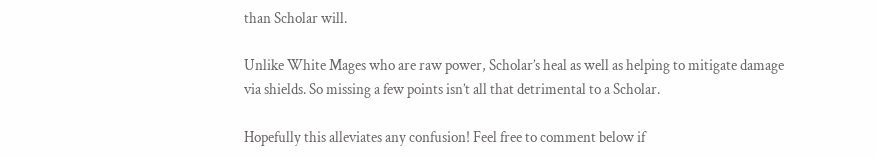than Scholar will.

Unlike White Mages who are raw power, Scholar’s heal as well as helping to mitigate damage via shields. So missing a few points isn’t all that detrimental to a Scholar.

Hopefully this alleviates any confusion! Feel free to comment below if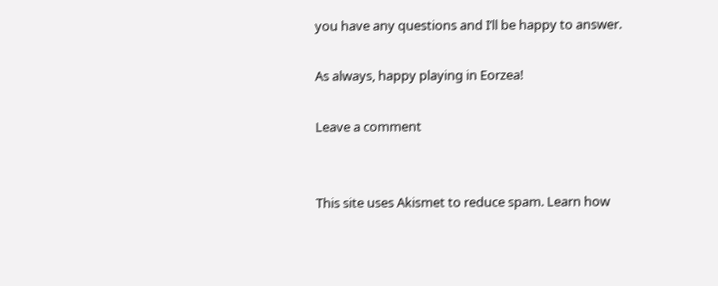you have any questions and I’ll be happy to answer.

As always, happy playing in Eorzea!

Leave a comment


This site uses Akismet to reduce spam. Learn how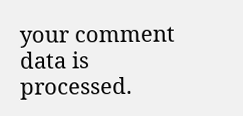your comment data is processed.